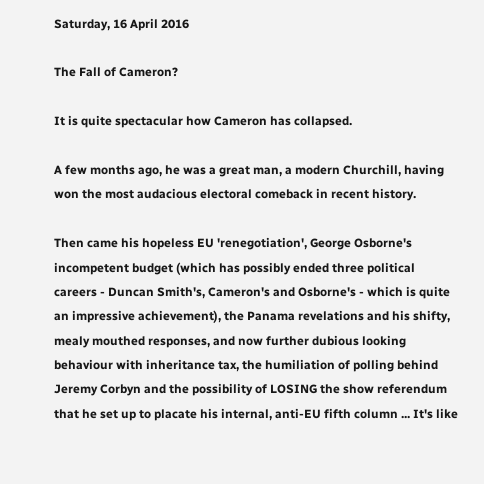Saturday, 16 April 2016

The Fall of Cameron?

It is quite spectacular how Cameron has collapsed.

A few months ago, he was a great man, a modern Churchill, having won the most audacious electoral comeback in recent history.

Then came his hopeless EU 'renegotiation', George Osborne's incompetent budget (which has possibly ended three political careers - Duncan Smith's, Cameron's and Osborne's - which is quite an impressive achievement), the Panama revelations and his shifty, mealy mouthed responses, and now further dubious looking behaviour with inheritance tax, the humiliation of polling behind Jeremy Corbyn and the possibility of LOSING the show referendum that he set up to placate his internal, anti-EU fifth column ... It's like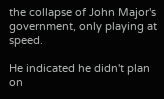the collapse of John Major's government, only playing at speed.

He indicated he didn't plan on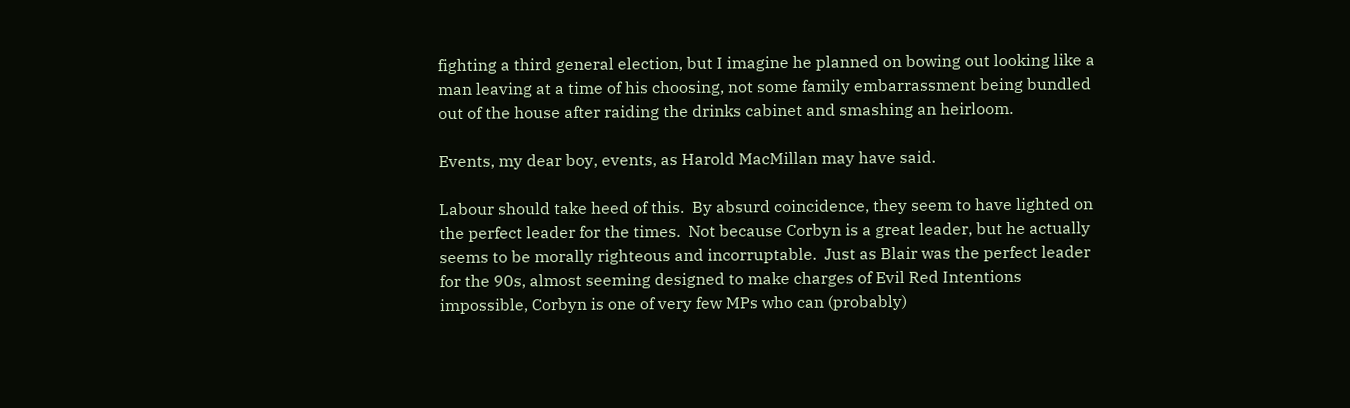fighting a third general election, but I imagine he planned on bowing out looking like a man leaving at a time of his choosing, not some family embarrassment being bundled out of the house after raiding the drinks cabinet and smashing an heirloom.

Events, my dear boy, events, as Harold MacMillan may have said.

Labour should take heed of this.  By absurd coincidence, they seem to have lighted on the perfect leader for the times.  Not because Corbyn is a great leader, but he actually seems to be morally righteous and incorruptable.  Just as Blair was the perfect leader for the 90s, almost seeming designed to make charges of Evil Red Intentions impossible, Corbyn is one of very few MPs who can (probably)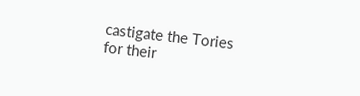castigate the Tories for their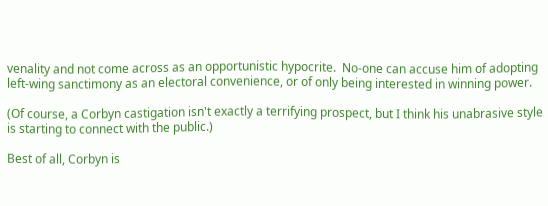venality and not come across as an opportunistic hypocrite.  No-one can accuse him of adopting left-wing sanctimony as an electoral convenience, or of only being interested in winning power.

(Of course, a Corbyn castigation isn't exactly a terrifying prospect, but I think his unabrasive style is starting to connect with the public.)

Best of all, Corbyn is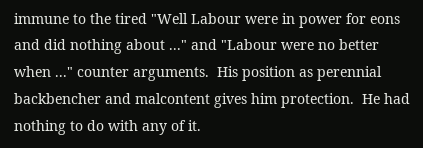immune to the tired "Well Labour were in power for eons and did nothing about ..." and "Labour were no better when ..." counter arguments.  His position as perennial backbencher and malcontent gives him protection.  He had nothing to do with any of it.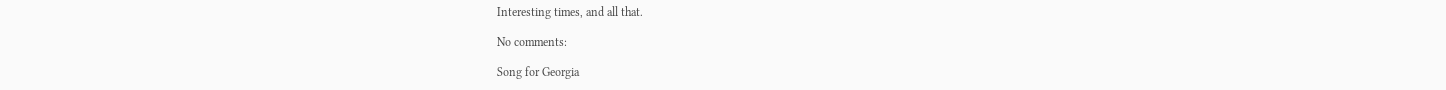Interesting times, and all that.

No comments:

Song for Georgia